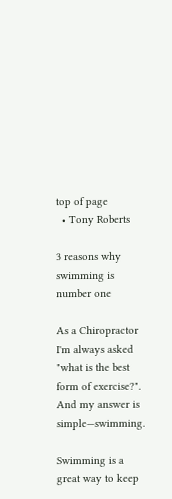top of page
  • Tony Roberts

3 reasons why swimming is number one

As a Chiropractor I'm always asked "what is the best form of exercise?". And my answer is simple—swimming.

Swimming is a great way to keep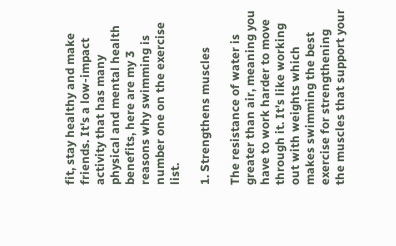fit, stay healthy and make friends. It's a low-impact activity that has many physical and mental health benefits, here are my 3 reasons why swimming is number one on the exercise list.

1. Strengthens muscles

The resistance of water is greater than air, meaning you have to work harder to move through it. It’s like working out with weights which makes swimming the best exercise for strengthening the muscles that support your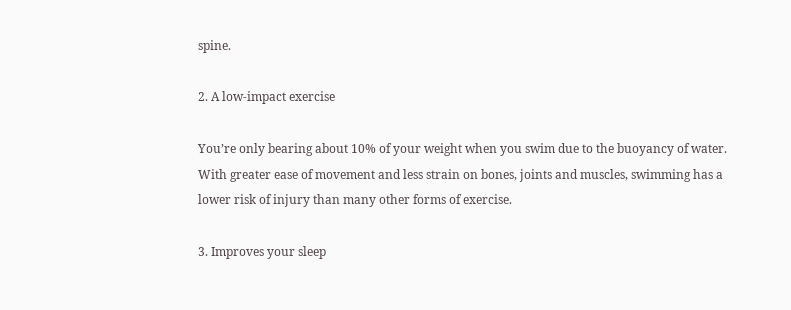spine.

2. A low-impact exercise

You’re only bearing about 10% of your weight when you swim due to the buoyancy of water. With greater ease of movement and less strain on bones, joints and muscles, swimming has a lower risk of injury than many other forms of exercise.

3. Improves your sleep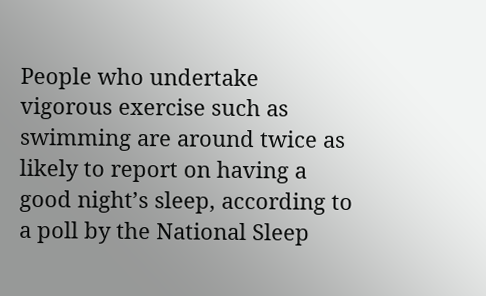People who undertake vigorous exercise such as swimming are around twice as likely to report on having a good night’s sleep, according to a poll by the National Sleep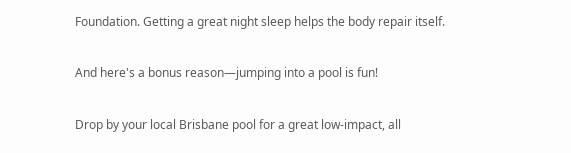Foundation. Getting a great night sleep helps the body repair itself.

And here's a bonus reason—jumping into a pool is fun!

Drop by your local Brisbane pool for a great low-impact, all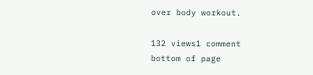over body workout.

132 views1 comment
bottom of page